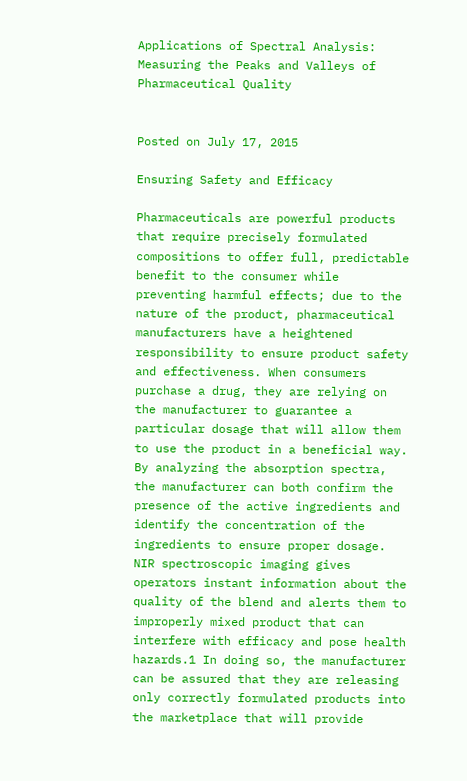Applications of Spectral Analysis: Measuring the Peaks and Valleys of Pharmaceutical Quality


Posted on July 17, 2015

Ensuring Safety and Efficacy

Pharmaceuticals are powerful products that require precisely formulated compositions to offer full, predictable benefit to the consumer while preventing harmful effects; due to the nature of the product, pharmaceutical manufacturers have a heightened responsibility to ensure product safety and effectiveness. When consumers purchase a drug, they are relying on the manufacturer to guarantee a particular dosage that will allow them to use the product in a beneficial way. By analyzing the absorption spectra, the manufacturer can both confirm the presence of the active ingredients and identify the concentration of the ingredients to ensure proper dosage. NIR spectroscopic imaging gives operators instant information about the quality of the blend and alerts them to improperly mixed product that can interfere with efficacy and pose health hazards.1 In doing so, the manufacturer can be assured that they are releasing only correctly formulated products into the marketplace that will provide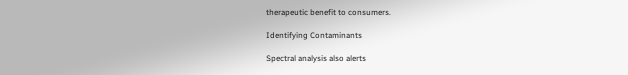therapeutic benefit to consumers.

Identifying Contaminants

Spectral analysis also alerts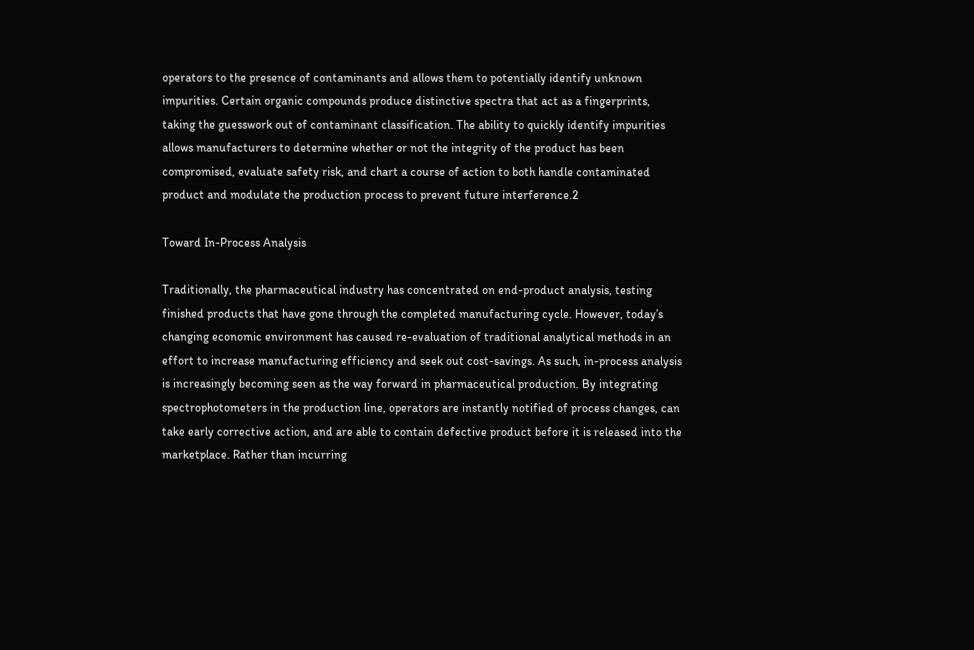operators to the presence of contaminants and allows them to potentially identify unknown impurities. Certain organic compounds produce distinctive spectra that act as a fingerprints, taking the guesswork out of contaminant classification. The ability to quickly identify impurities allows manufacturers to determine whether or not the integrity of the product has been compromised, evaluate safety risk, and chart a course of action to both handle contaminated product and modulate the production process to prevent future interference.2

Toward In-Process Analysis

Traditionally, the pharmaceutical industry has concentrated on end-product analysis, testing finished products that have gone through the completed manufacturing cycle. However, today’s changing economic environment has caused re-evaluation of traditional analytical methods in an effort to increase manufacturing efficiency and seek out cost-savings. As such, in-process analysis is increasingly becoming seen as the way forward in pharmaceutical production. By integrating spectrophotometers in the production line, operators are instantly notified of process changes, can take early corrective action, and are able to contain defective product before it is released into the marketplace. Rather than incurring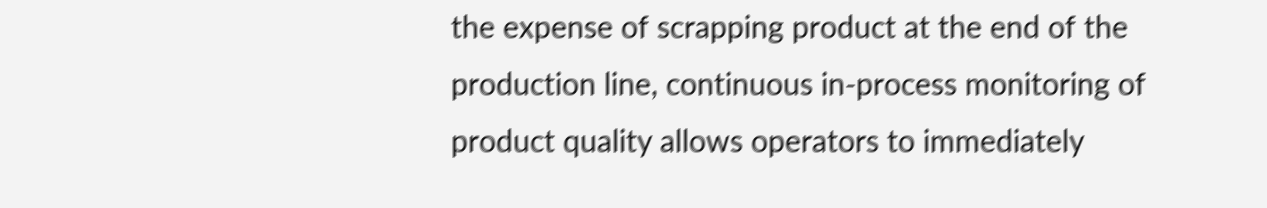the expense of scrapping product at the end of the production line, continuous in-process monitoring of product quality allows operators to immediately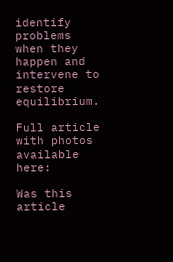identify problems when they happen and intervene to restore equilibrium.

Full article with photos available here:

Was this article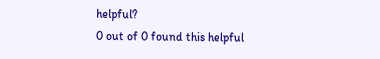helpful?
0 out of 0 found this helpful